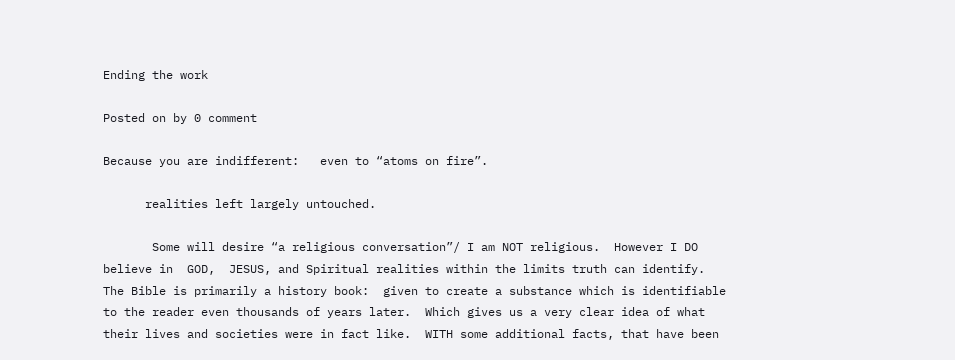Ending the work

Posted on by 0 comment

Because you are indifferent:   even to “atoms on fire”.

      realities left largely untouched.

       Some will desire “a religious conversation”/ I am NOT religious.  However I DO believe in  GOD,  JESUS, and Spiritual realities within the limits truth can identify.  The Bible is primarily a history book:  given to create a substance which is identifiable to the reader even thousands of years later.  Which gives us a very clear idea of what their lives and societies were in fact like.  WITH some additional facts, that have been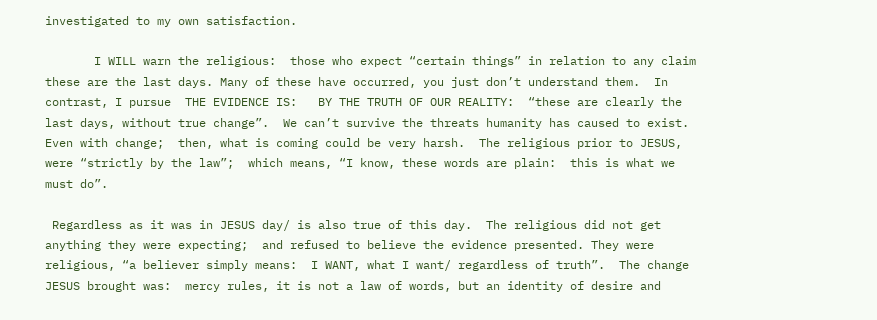investigated to my own satisfaction.

       I WILL warn the religious:  those who expect “certain things” in relation to any claim these are the last days. Many of these have occurred, you just don’t understand them.  In contrast, I pursue  THE EVIDENCE IS:   BY THE TRUTH OF OUR REALITY:  “these are clearly the last days, without true change”.  We can’t survive the threats humanity has caused to exist. Even with change;  then, what is coming could be very harsh.  The religious prior to JESUS, were “strictly by the law”;  which means, “I know, these words are plain:  this is what we must do”.

 Regardless as it was in JESUS day/ is also true of this day.  The religious did not get anything they were expecting;  and refused to believe the evidence presented. They were religious, “a believer simply means:  I WANT, what I want/ regardless of truth”.  The change JESUS brought was:  mercy rules, it is not a law of words, but an identity of desire and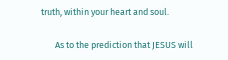truth, within your heart and soul.

       As to the prediction that JESUS will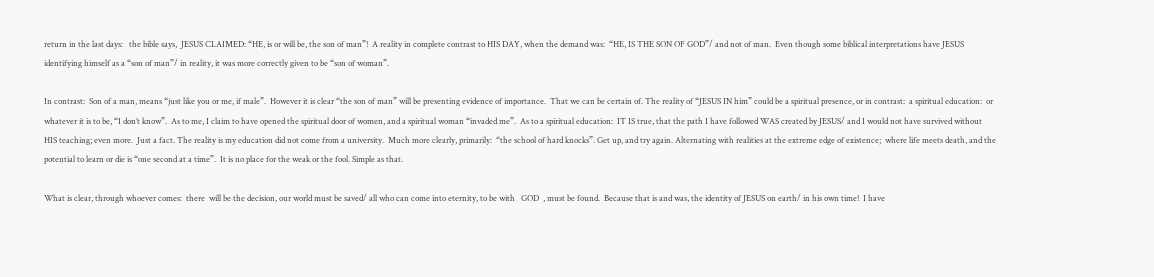return in the last days:   the bible says,  JESUS CLAIMED: “HE, is or will be, the son of man”!  A reality in complete contrast to HIS DAY, when the demand was:  “HE, IS THE SON OF GOD”/ and not of man.  Even though some biblical interpretations have JESUS identifying himself as a “son of man”/ in reality, it was more correctly given to be “son of woman”.

In contrast:  Son of a man, means “just like you or me, if male”.  However it is clear “the son of man” will be presenting evidence of importance.  That we can be certain of. The reality of “JESUS IN him” could be a spiritual presence, or in contrast:  a spiritual education:  or whatever it is to be, “I don’t know”.  As to me, I claim to have opened the spiritual door of women, and a spiritual woman “invaded me”.  As to a spiritual education:  IT IS true, that the path I have followed WAS created by JESUS/ and I would not have survived without HIS teaching; even more.  Just a fact. The reality is my education did not come from a university.  Much more clearly, primarily:  “the school of hard knocks”. Get up, and try again. Alternating with realities at the extreme edge of existence;  where life meets death, and the potential to learn or die is “one second at a time”.  It is no place for the weak or the fool. Simple as that.

What is clear, through whoever comes:  there  will be the decision, our world must be saved/ all who can come into eternity, to be with   GOD  , must be found.  Because that is and was, the identity of JESUS on earth/ in his own time!  I have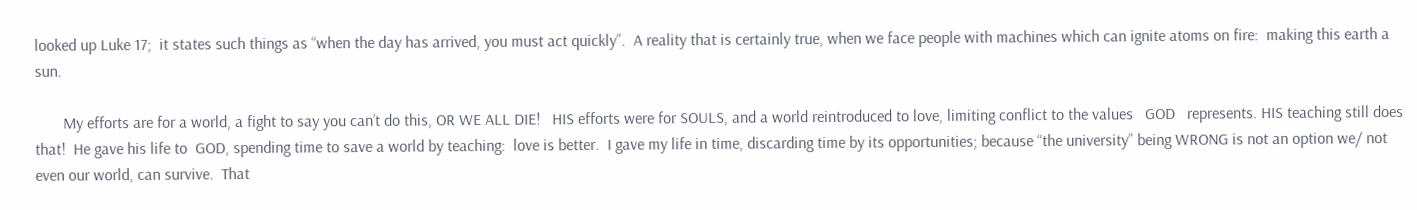looked up Luke 17;  it states such things as “when the day has arrived, you must act quickly”.  A reality that is certainly true, when we face people with machines which can ignite atoms on fire:  making this earth a sun.

       My efforts are for a world, a fight to say you can’t do this, OR WE ALL DIE!   HIS efforts were for SOULS, and a world reintroduced to love, limiting conflict to the values   GOD   represents. HIS teaching still does that!  He gave his life to  GOD, spending time to save a world by teaching:  love is better.  I gave my life in time, discarding time by its opportunities; because “the university” being WRONG is not an option we/ not even our world, can survive.  That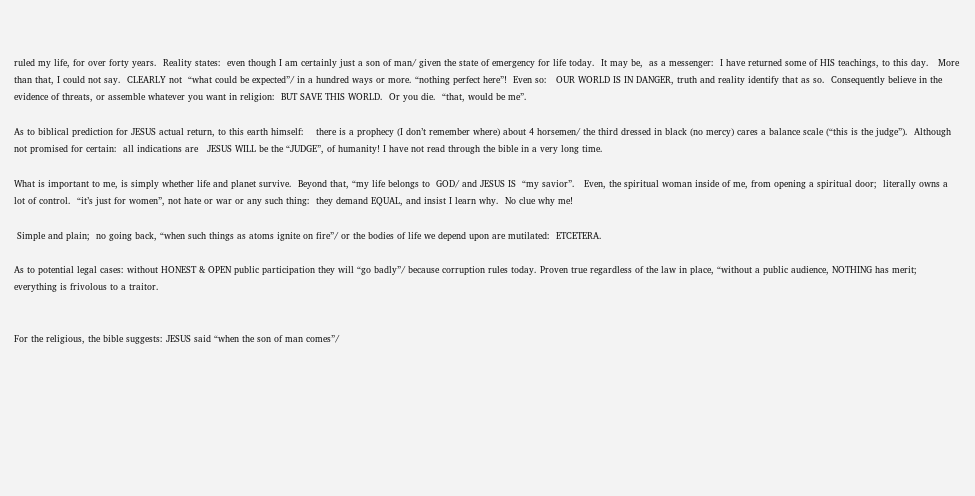ruled my life, for over forty years.  Reality states:  even though I am certainly just a son of man/ given the state of emergency for life today.  It may be,  as a messenger:  I have returned some of HIS teachings, to this day.   More than that, I could not say.  CLEARLY not  “what could be expected”/ in a hundred ways or more. “nothing perfect here”!  Even so:   OUR WORLD IS IN DANGER, truth and reality identify that as so.  Consequently believe in the evidence of threats, or assemble whatever you want in religion:  BUT SAVE THIS WORLD.  Or you die.  “that, would be me”.

As to biblical prediction for JESUS actual return, to this earth himself:    there is a prophecy (I don’t remember where) about 4 horsemen/ the third dressed in black (no mercy) cares a balance scale (“this is the judge”).  Although not promised for certain:  all indications are   JESUS WILL be the “JUDGE”, of humanity! I have not read through the bible in a very long time.

What is important to me, is simply whether life and planet survive.  Beyond that, “my life belongs to  GOD/ and JESUS IS  “my savior”.   Even, the spiritual woman inside of me, from opening a spiritual door;  literally owns a lot of control.  “it’s just for women”, not hate or war or any such thing:  they demand EQUAL, and insist I learn why.  No clue why me!

 Simple and plain;  no going back, “when such things as atoms ignite on fire”/ or the bodies of life we depend upon are mutilated:  ETCETERA.

As to potential legal cases: without HONEST & OPEN public participation they will “go badly”/ because corruption rules today. Proven true regardless of the law in place, “without a public audience, NOTHING has merit; everything is frivolous to a traitor.


For the religious, the bible suggests: JESUS said “when the son of man comes”/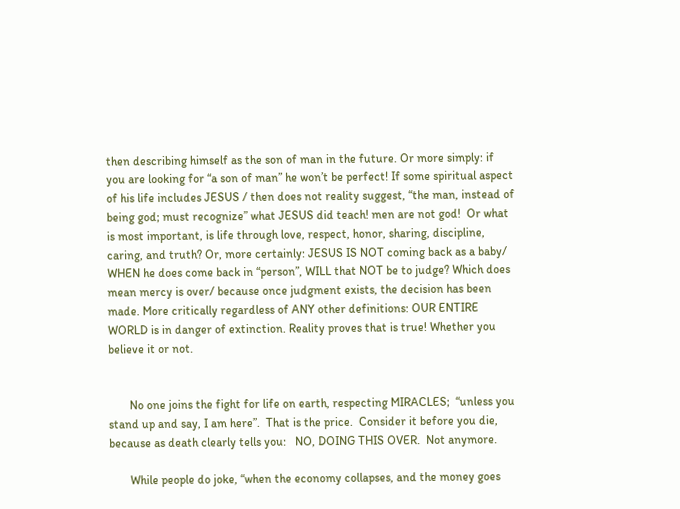then describing himself as the son of man in the future. Or more simply: if you are looking for “a son of man” he won’t be perfect! If some spiritual aspect of his life includes JESUS / then does not reality suggest, “the man, instead of being god; must recognize” what JESUS did teach! men are not god!  Or what is most important, is life through love, respect, honor, sharing, discipline, caring, and truth? Or, more certainly: JESUS IS NOT coming back as a baby/ WHEN he does come back in “person”, WILL that NOT be to judge? Which does mean mercy is over/ because once judgment exists, the decision has been made. More critically regardless of ANY other definitions: OUR ENTIRE WORLD is in danger of extinction. Reality proves that is true! Whether you believe it or not.


       No one joins the fight for life on earth, respecting MIRACLES;  “unless you stand up and say, I am here”.  That is the price.  Consider it before you die, because as death clearly tells you:   NO, DOING THIS OVER.  Not anymore.

       While people do joke, “when the economy collapses, and the money goes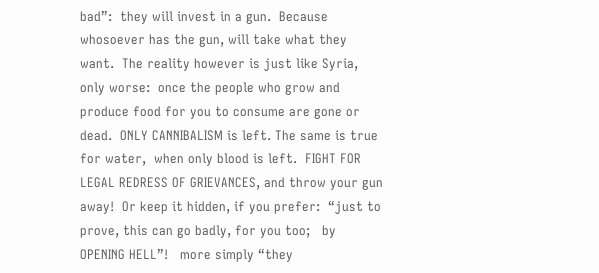bad”:  they will invest in a gun.  Because whosoever has the gun, will take what they want.  The reality however is just like Syria, only worse:  once the people who grow and produce food for you to consume are gone or dead.  ONLY CANNIBALISM is left. The same is true for water,  when only blood is left.  FIGHT FOR LEGAL REDRESS OF GRIEVANCES, and throw your gun away!  Or keep it hidden, if you prefer:  “just to prove, this can go badly, for you too;   by  OPENING HELL”!   more simply “they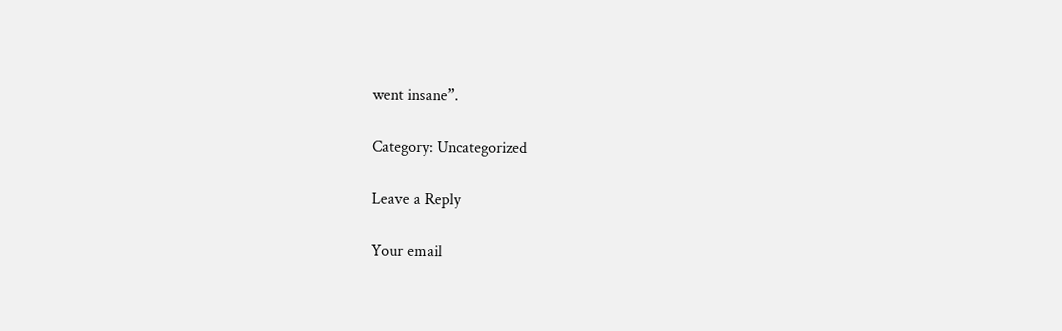went insane”.

Category: Uncategorized

Leave a Reply

Your email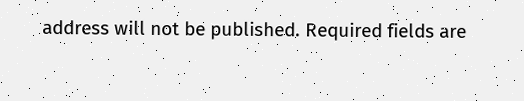address will not be published. Required fields are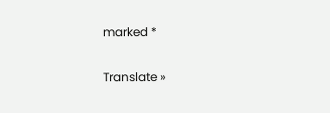marked *

Translate »